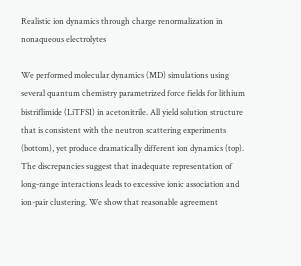Realistic ion dynamics through charge renormalization in nonaqueous electrolytes

We performed molecular dynamics (MD) simulations using several quantum chemistry parametrized force fields for lithium bistriflimide (LiTFSI) in acetonitrile. All yield solution structure that is consistent with the neutron scattering experiments (bottom), yet produce dramatically different ion dynamics (top). The discrepancies suggest that inadequate representation of long-range interactions leads to excessive ionic association and ion-pair clustering. We show that reasonable agreement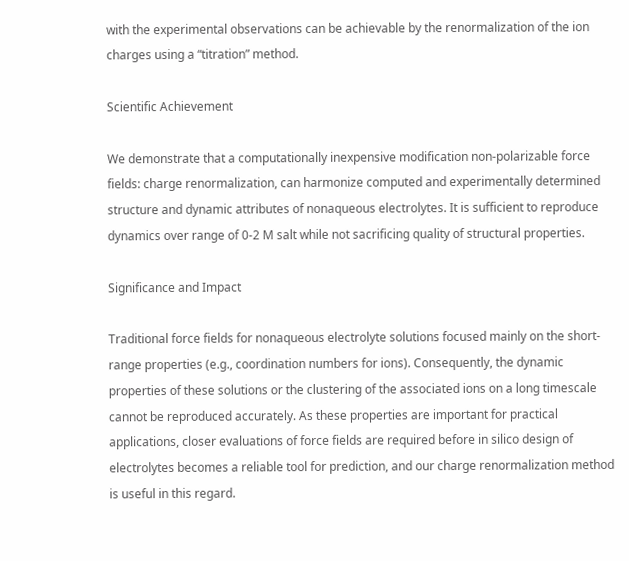with the experimental observations can be achievable by the renormalization of the ion charges using a “titration” method.

Scientific Achievement

We demonstrate that a computationally inexpensive modification non-polarizable force fields: charge renormalization, can harmonize computed and experimentally determined structure and dynamic attributes of nonaqueous electrolytes. It is sufficient to reproduce dynamics over range of 0-2 M salt while not sacrificing quality of structural properties.

Significance and Impact

Traditional force fields for nonaqueous electrolyte solutions focused mainly on the short-range properties (e.g., coordination numbers for ions). Consequently, the dynamic properties of these solutions or the clustering of the associated ions on a long timescale cannot be reproduced accurately. As these properties are important for practical applications, closer evaluations of force fields are required before in silico design of electrolytes becomes a reliable tool for prediction, and our charge renormalization method is useful in this regard.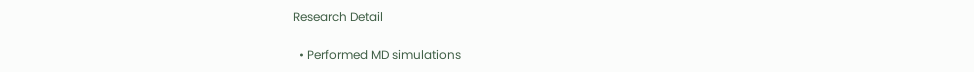Research Detail

  • Performed MD simulations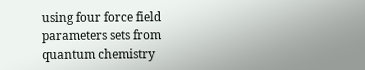using four force field parameters sets from quantum chemistry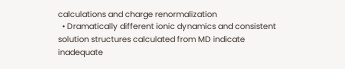calculations and charge renormalization
  • Dramatically different ionic dynamics and consistent solution structures calculated from MD indicate inadequate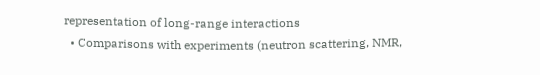representation of long-range interactions
  • Comparisons with experiments (neutron scattering, NMR,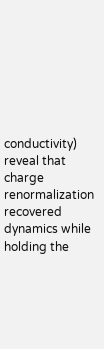conductivity) reveal that charge renormalization recovered dynamics while holding the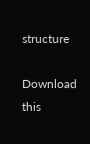structure

Download this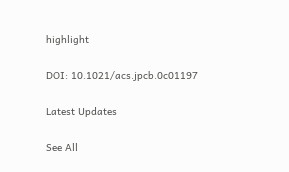highlight

DOI: 10.1021/acs.jpcb.0c01197

Latest Updates

See All